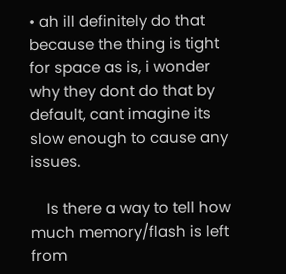• ah ill definitely do that because the thing is tight for space as is, i wonder why they dont do that by default, cant imagine its slow enough to cause any issues.

    Is there a way to tell how much memory/flash is left from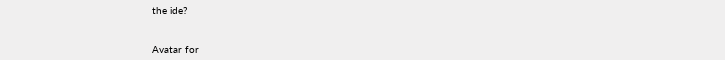the ide?


Avatar for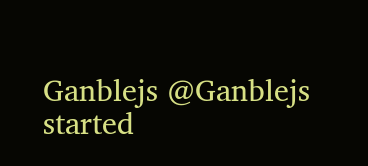Ganblejs @Ganblejs started